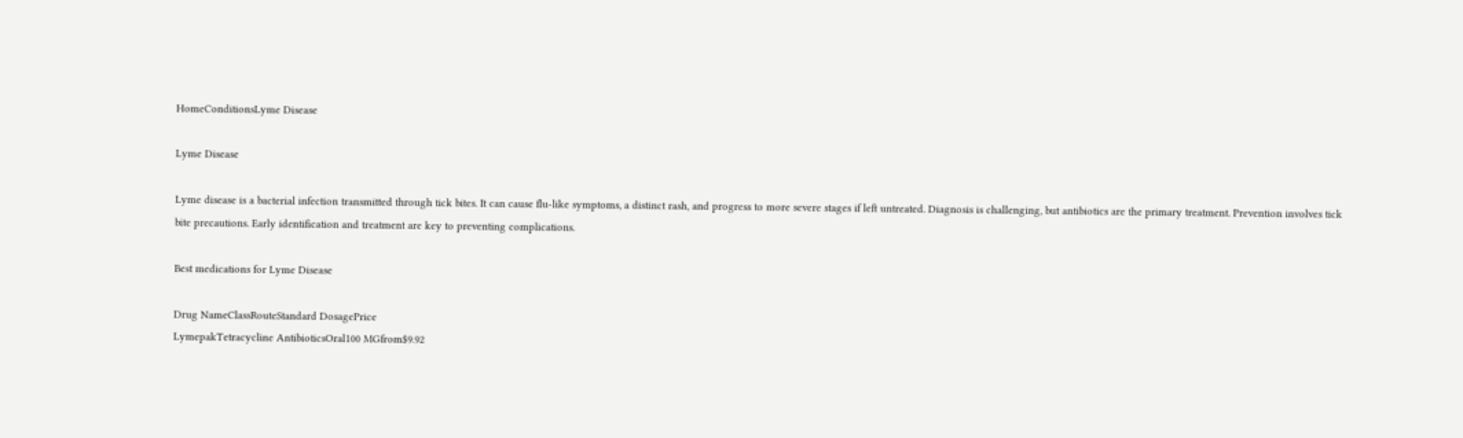HomeConditionsLyme Disease

Lyme Disease

Lyme disease is a bacterial infection transmitted through tick bites. It can cause flu-like symptoms, a distinct rash, and progress to more severe stages if left untreated. Diagnosis is challenging, but antibiotics are the primary treatment. Prevention involves tick bite precautions. Early identification and treatment are key to preventing complications.

Best medications for Lyme Disease

Drug NameClassRouteStandard DosagePrice
LymepakTetracycline AntibioticsOral100 MGfrom$9.92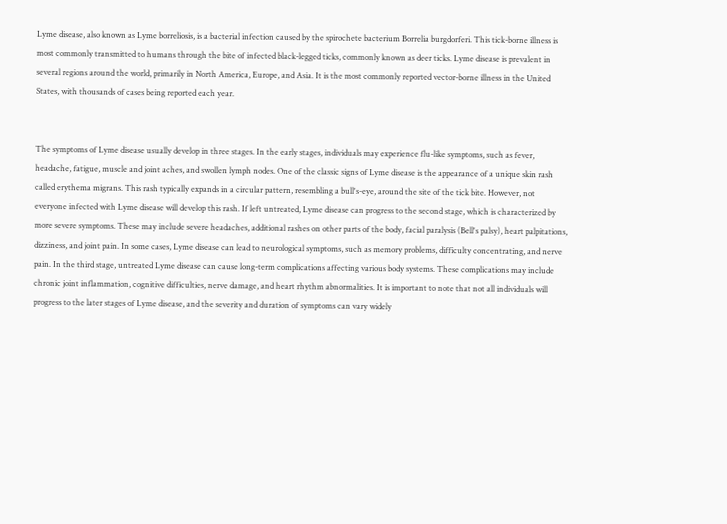Lyme disease, also known as Lyme borreliosis, is a bacterial infection caused by the spirochete bacterium Borrelia burgdorferi. This tick-borne illness is most commonly transmitted to humans through the bite of infected black-legged ticks, commonly known as deer ticks. Lyme disease is prevalent in several regions around the world, primarily in North America, Europe, and Asia. It is the most commonly reported vector-borne illness in the United States, with thousands of cases being reported each year.


The symptoms of Lyme disease usually develop in three stages. In the early stages, individuals may experience flu-like symptoms, such as fever, headache, fatigue, muscle and joint aches, and swollen lymph nodes. One of the classic signs of Lyme disease is the appearance of a unique skin rash called erythema migrans. This rash typically expands in a circular pattern, resembling a bull's-eye, around the site of the tick bite. However, not everyone infected with Lyme disease will develop this rash. If left untreated, Lyme disease can progress to the second stage, which is characterized by more severe symptoms. These may include severe headaches, additional rashes on other parts of the body, facial paralysis (Bell's palsy), heart palpitations, dizziness, and joint pain. In some cases, Lyme disease can lead to neurological symptoms, such as memory problems, difficulty concentrating, and nerve pain. In the third stage, untreated Lyme disease can cause long-term complications affecting various body systems. These complications may include chronic joint inflammation, cognitive difficulties, nerve damage, and heart rhythm abnormalities. It is important to note that not all individuals will progress to the later stages of Lyme disease, and the severity and duration of symptoms can vary widely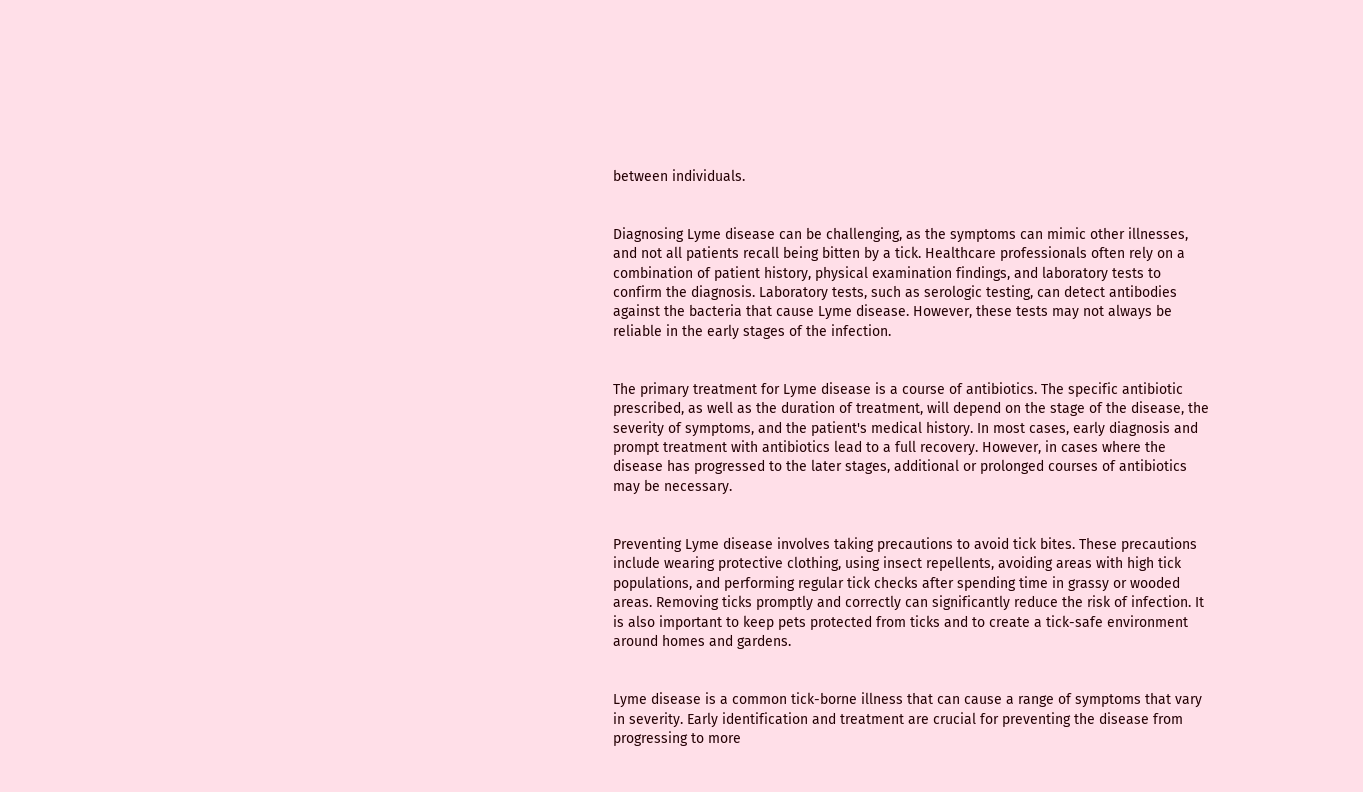between individuals.


Diagnosing Lyme disease can be challenging, as the symptoms can mimic other illnesses, and not all patients recall being bitten by a tick. Healthcare professionals often rely on a combination of patient history, physical examination findings, and laboratory tests to confirm the diagnosis. Laboratory tests, such as serologic testing, can detect antibodies against the bacteria that cause Lyme disease. However, these tests may not always be reliable in the early stages of the infection.


The primary treatment for Lyme disease is a course of antibiotics. The specific antibiotic prescribed, as well as the duration of treatment, will depend on the stage of the disease, the severity of symptoms, and the patient's medical history. In most cases, early diagnosis and prompt treatment with antibiotics lead to a full recovery. However, in cases where the disease has progressed to the later stages, additional or prolonged courses of antibiotics may be necessary.


Preventing Lyme disease involves taking precautions to avoid tick bites. These precautions include wearing protective clothing, using insect repellents, avoiding areas with high tick populations, and performing regular tick checks after spending time in grassy or wooded areas. Removing ticks promptly and correctly can significantly reduce the risk of infection. It is also important to keep pets protected from ticks and to create a tick-safe environment around homes and gardens.


Lyme disease is a common tick-borne illness that can cause a range of symptoms that vary in severity. Early identification and treatment are crucial for preventing the disease from progressing to more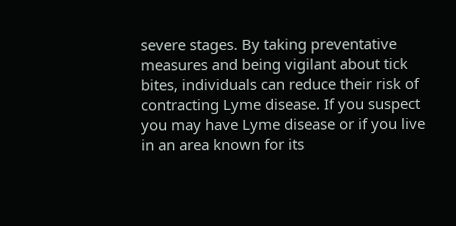severe stages. By taking preventative measures and being vigilant about tick bites, individuals can reduce their risk of contracting Lyme disease. If you suspect you may have Lyme disease or if you live in an area known for its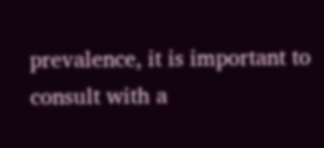prevalence, it is important to consult with a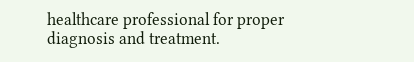healthcare professional for proper diagnosis and treatment.